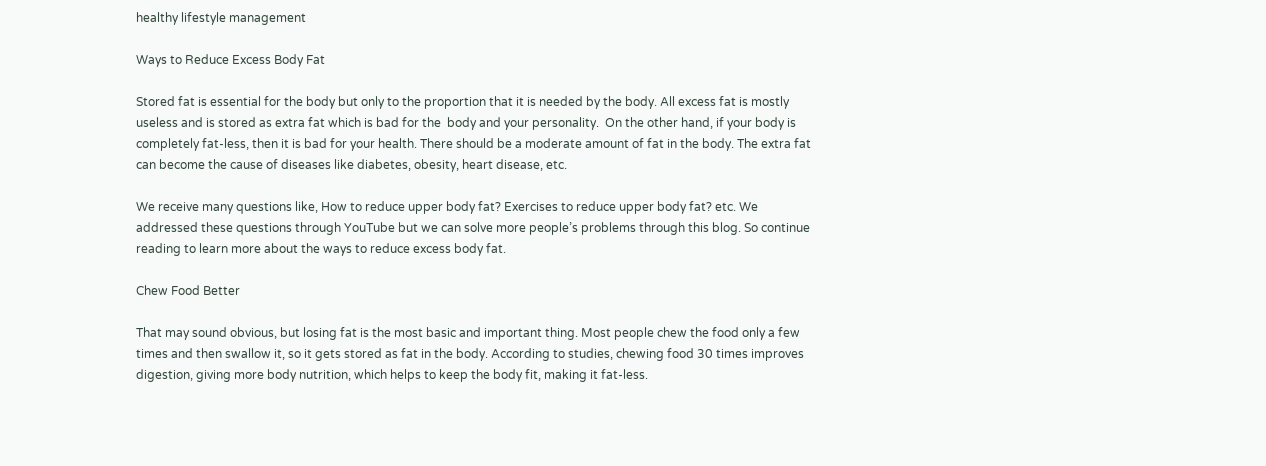healthy lifestyle management

Ways to Reduce Excess Body Fat

Stored fat is essential for the body but only to the proportion that it is needed by the body. All excess fat is mostly useless and is stored as extra fat which is bad for the  body and your personality.  On the other hand, if your body is completely fat-less, then it is bad for your health. There should be a moderate amount of fat in the body. The extra fat can become the cause of diseases like diabetes, obesity, heart disease, etc.

We receive many questions like, How to reduce upper body fat? Exercises to reduce upper body fat? etc. We addressed these questions through YouTube but we can solve more people’s problems through this blog. So continue reading to learn more about the ways to reduce excess body fat.

Chew Food Better

That may sound obvious, but losing fat is the most basic and important thing. Most people chew the food only a few times and then swallow it, so it gets stored as fat in the body. According to studies, chewing food 30 times improves digestion, giving more body nutrition, which helps to keep the body fit, making it fat-less.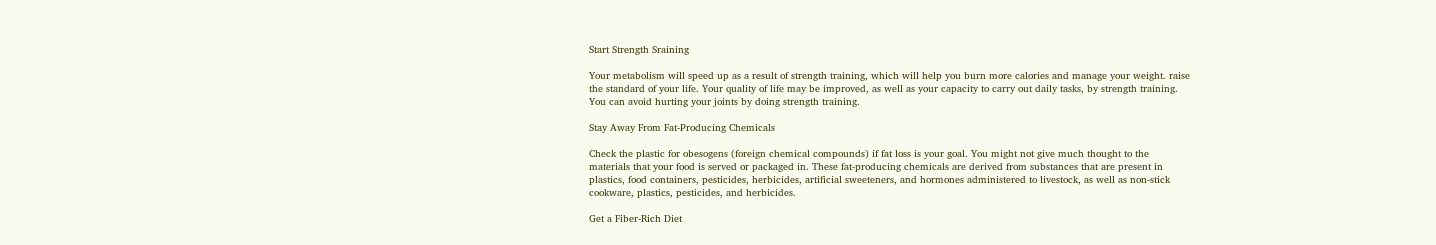Start Strength Sraining

Your metabolism will speed up as a result of strength training, which will help you burn more calories and manage your weight. raise the standard of your life. Your quality of life may be improved, as well as your capacity to carry out daily tasks, by strength training. You can avoid hurting your joints by doing strength training.

Stay Away From Fat-Producing Chemicals

Check the plastic for obesogens (foreign chemical compounds) if fat loss is your goal. You might not give much thought to the materials that your food is served or packaged in. These fat-producing chemicals are derived from substances that are present in plastics, food containers, pesticides, herbicides, artificial sweeteners, and hormones administered to livestock, as well as non-stick cookware, plastics, pesticides, and herbicides.

Get a Fiber-Rich Diet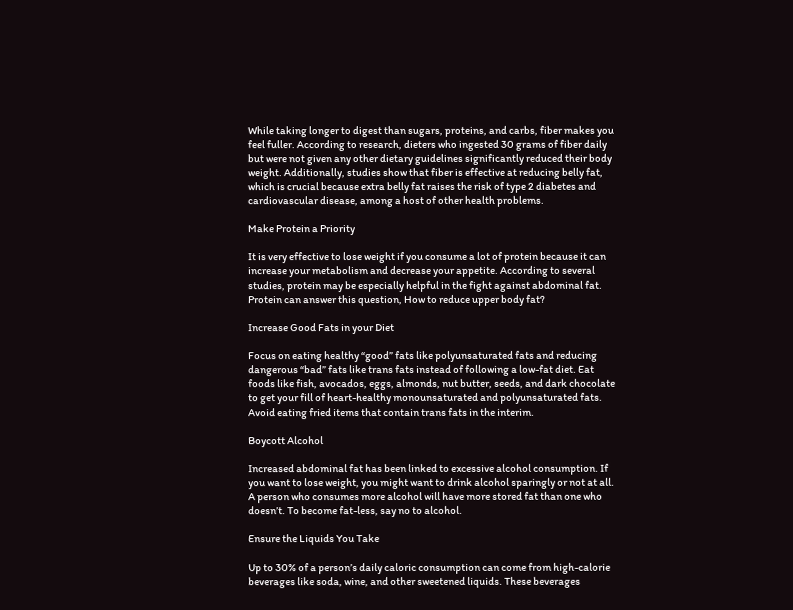While taking longer to digest than sugars, proteins, and carbs, fiber makes you feel fuller. According to research, dieters who ingested 30 grams of fiber daily but were not given any other dietary guidelines significantly reduced their body weight. Additionally, studies show that fiber is effective at reducing belly fat, which is crucial because extra belly fat raises the risk of type 2 diabetes and cardiovascular disease, among a host of other health problems.

Make Protein a Priority

It is very effective to lose weight if you consume a lot of protein because it can increase your metabolism and decrease your appetite. According to several studies, protein may be especially helpful in the fight against abdominal fat. Protein can answer this question, How to reduce upper body fat?

Increase Good Fats in your Diet

Focus on eating healthy “good” fats like polyunsaturated fats and reducing dangerous “bad” fats like trans fats instead of following a low-fat diet. Eat foods like fish, avocados, eggs, almonds, nut butter, seeds, and dark chocolate to get your fill of heart-healthy monounsaturated and polyunsaturated fats. Avoid eating fried items that contain trans fats in the interim.

Boycott Alcohol

Increased abdominal fat has been linked to excessive alcohol consumption. If you want to lose weight, you might want to drink alcohol sparingly or not at all. A person who consumes more alcohol will have more stored fat than one who doesn’t. To become fat-less, say no to alcohol.

Ensure the Liquids You Take

Up to 30% of a person’s daily caloric consumption can come from high-calorie beverages like soda, wine, and other sweetened liquids. These beverages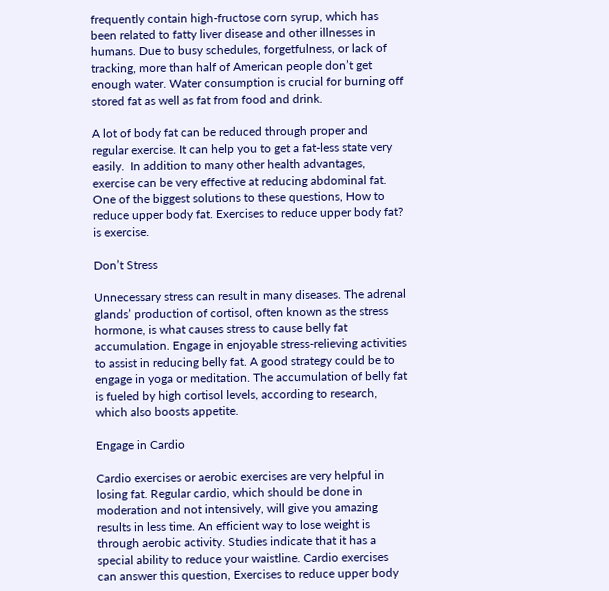frequently contain high-fructose corn syrup, which has been related to fatty liver disease and other illnesses in humans. Due to busy schedules, forgetfulness, or lack of tracking, more than half of American people don’t get enough water. Water consumption is crucial for burning off stored fat as well as fat from food and drink.

A lot of body fat can be reduced through proper and regular exercise. It can help you to get a fat-less state very easily.  In addition to many other health advantages, exercise can be very effective at reducing abdominal fat. One of the biggest solutions to these questions, How to reduce upper body fat. Exercises to reduce upper body fat? is exercise.

Don’t Stress

Unnecessary stress can result in many diseases. The adrenal glands’ production of cortisol, often known as the stress hormone, is what causes stress to cause belly fat accumulation. Engage in enjoyable stress-relieving activities to assist in reducing belly fat. A good strategy could be to engage in yoga or meditation. The accumulation of belly fat is fueled by high cortisol levels, according to research, which also boosts appetite.

Engage in Cardio

Cardio exercises or aerobic exercises are very helpful in losing fat. Regular cardio, which should be done in moderation and not intensively, will give you amazing results in less time. An efficient way to lose weight is through aerobic activity. Studies indicate that it has a special ability to reduce your waistline. Cardio exercises can answer this question, Exercises to reduce upper body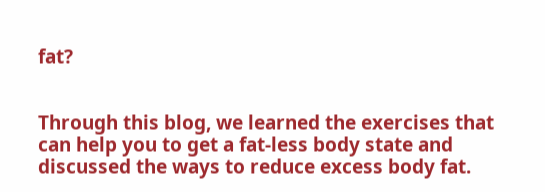fat?


Through this blog, we learned the exercises that can help you to get a fat-less body state and discussed the ways to reduce excess body fat.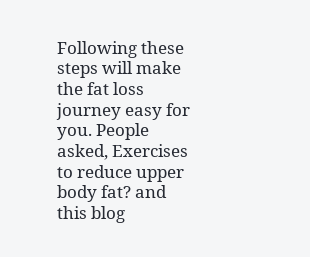Following these steps will make the fat loss journey easy for you. People asked, Exercises to reduce upper body fat? and this blog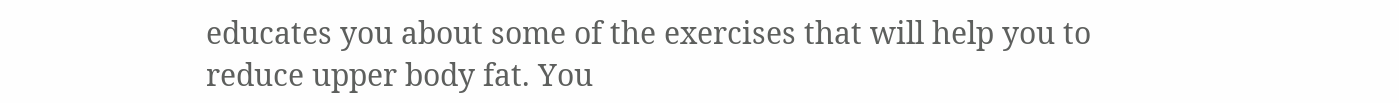educates you about some of the exercises that will help you to reduce upper body fat. You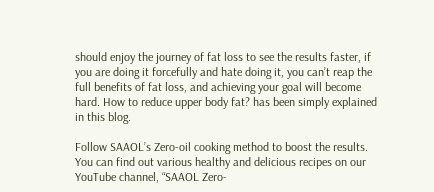should enjoy the journey of fat loss to see the results faster, if you are doing it forcefully and hate doing it, you can’t reap the full benefits of fat loss, and achieving your goal will become hard. How to reduce upper body fat? has been simply explained in this blog.

Follow SAAOL’s Zero-oil cooking method to boost the results. You can find out various healthy and delicious recipes on our YouTube channel, “SAAOL Zero-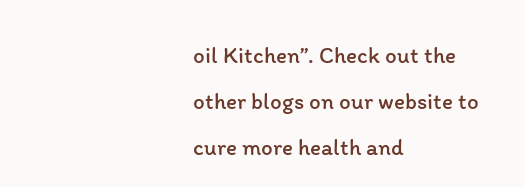oil Kitchen”. Check out the other blogs on our website to cure more health and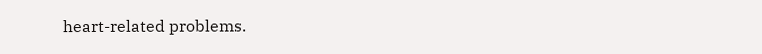heart-related problems.